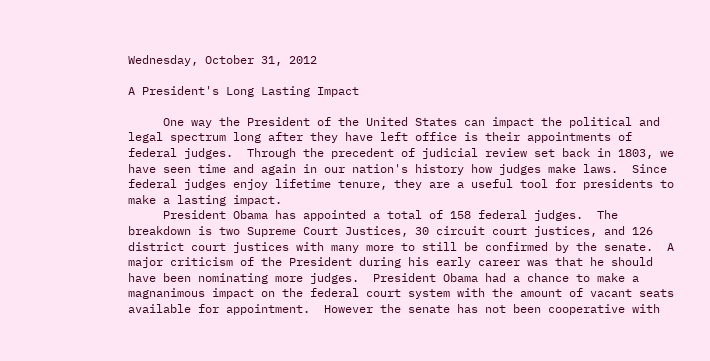Wednesday, October 31, 2012

A President's Long Lasting Impact

     One way the President of the United States can impact the political and legal spectrum long after they have left office is their appointments of federal judges.  Through the precedent of judicial review set back in 1803, we have seen time and again in our nation's history how judges make laws.  Since federal judges enjoy lifetime tenure, they are a useful tool for presidents to make a lasting impact.
     President Obama has appointed a total of 158 federal judges.  The breakdown is two Supreme Court Justices, 30 circuit court justices, and 126 district court justices with many more to still be confirmed by the senate.  A major criticism of the President during his early career was that he should have been nominating more judges.  President Obama had a chance to make a magnanimous impact on the federal court system with the amount of vacant seats available for appointment.  However the senate has not been cooperative with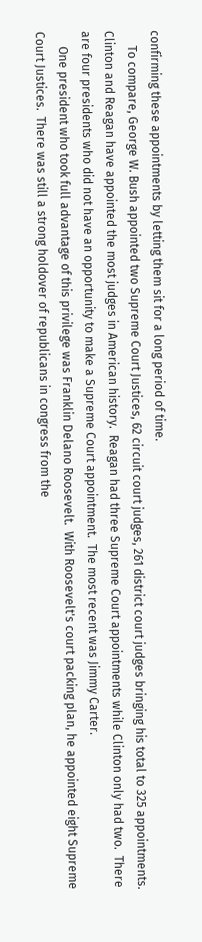confirming these appointments by letting them sit for a long period of time.
     To compare, George W. Bush appointed two Supreme Court Justices, 62 circuit court judges, 261 district court judges bringing his total to 325 appointments.  Clinton and Reagan have appointed the most judges in American history.  Reagan had three Supreme Court appointments while Clinton only had two.  There are four presidents who did not have an opportunity to make a Supreme Court appointment.  The most recent was Jimmy Carter.
     One president who took full advantage of this privilege was Franklin Delano Roosevelt.  With Roosevelt's court packing plan, he appointed eight Supreme Court Justices.  There was still a strong holdover of republicans in congress from the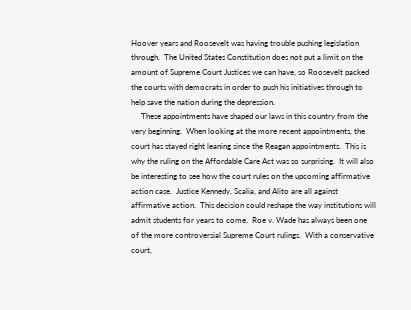Hoover years and Roosevelt was having trouble pushing legislation through.  The United States Constitution does not put a limit on the amount of Supreme Court Justices we can have, so Roosevelt packed the courts with democrats in order to push his initiatives through to help save the nation during the depression.
     These appointments have shaped our laws in this country from the very beginning.  When looking at the more recent appointments, the court has stayed right leaning since the Reagan appointments.  This is why the ruling on the Affordable Care Act was so surprising.  It will also be interesting to see how the court rules on the upcoming affirmative action case.  Justice Kennedy, Scalia, and Alito are all against affirmative action.  This decision could reshape the way institutions will admit students for years to come.  Roe v. Wade has always been one of the more controversial Supreme Court rulings.  With a conservative court,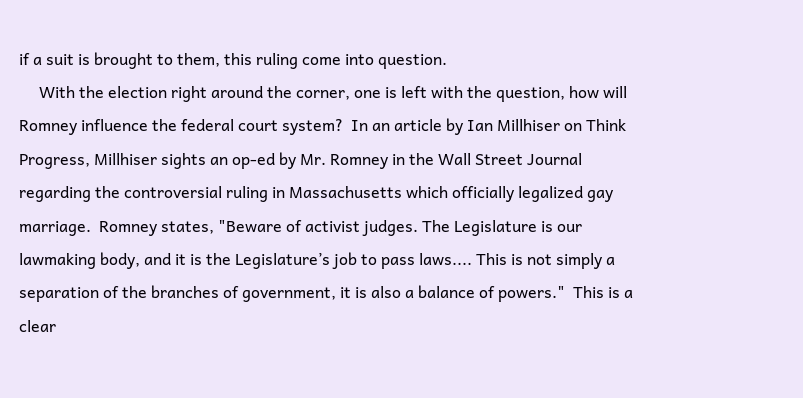if a suit is brought to them, this ruling come into question.
     With the election right around the corner, one is left with the question, how will Romney influence the federal court system?  In an article by Ian Millhiser on Think Progress, Millhiser sights an op-ed by Mr. Romney in the Wall Street Journal regarding the controversial ruling in Massachusetts which officially legalized gay marriage.  Romney states, "Beware of activist judges. The Legislature is our lawmaking body, and it is the Legislature’s job to pass laws.... This is not simply a separation of the branches of government, it is also a balance of powers."  This is a clear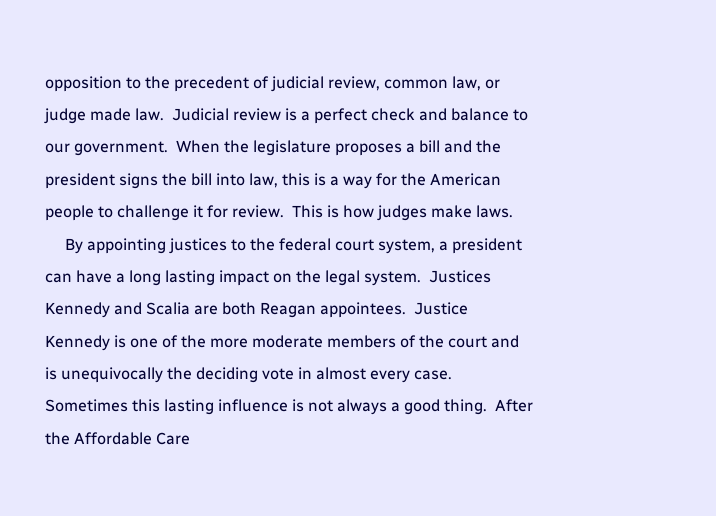opposition to the precedent of judicial review, common law, or judge made law.  Judicial review is a perfect check and balance to our government.  When the legislature proposes a bill and the president signs the bill into law, this is a way for the American people to challenge it for review.  This is how judges make laws.
     By appointing justices to the federal court system, a president can have a long lasting impact on the legal system.  Justices Kennedy and Scalia are both Reagan appointees.  Justice Kennedy is one of the more moderate members of the court and is unequivocally the deciding vote in almost every case.  Sometimes this lasting influence is not always a good thing.  After the Affordable Care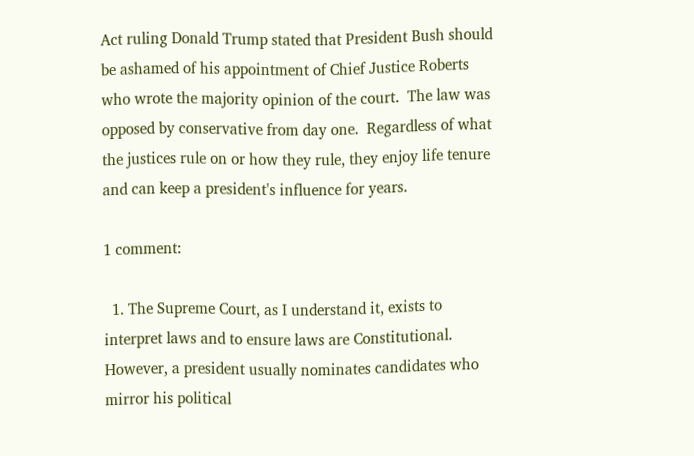Act ruling Donald Trump stated that President Bush should be ashamed of his appointment of Chief Justice Roberts who wrote the majority opinion of the court.  The law was opposed by conservative from day one.  Regardless of what the justices rule on or how they rule, they enjoy life tenure and can keep a president's influence for years.

1 comment:

  1. The Supreme Court, as I understand it, exists to interpret laws and to ensure laws are Constitutional. However, a president usually nominates candidates who mirror his political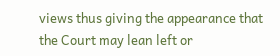views thus giving the appearance that the Court may lean left or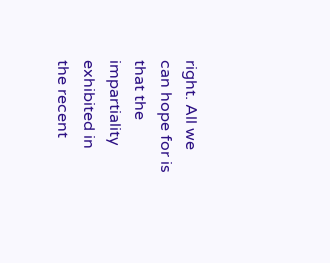right. All we can hope for is that the impartiality exhibited in the recent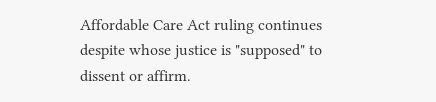Affordable Care Act ruling continues despite whose justice is "supposed" to dissent or affirm.